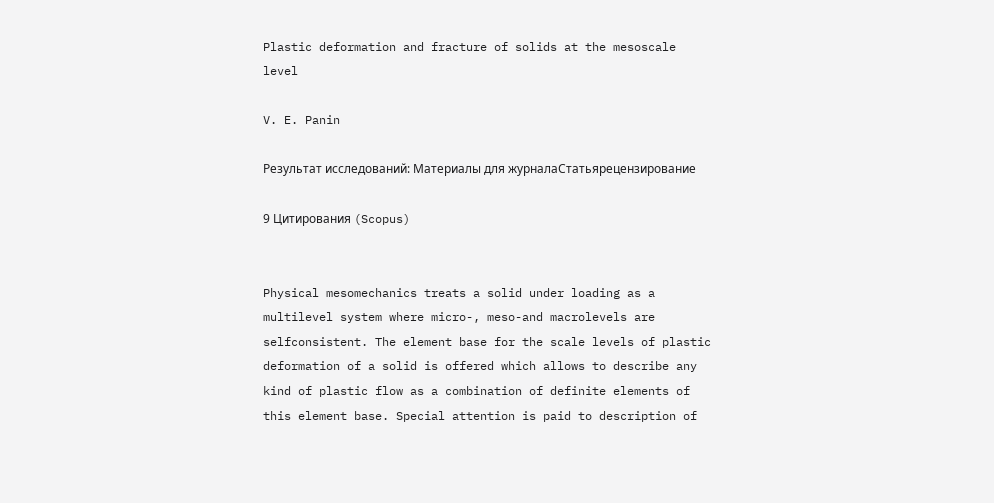Plastic deformation and fracture of solids at the mesoscale level

V. E. Panin

Результат исследований: Материалы для журналаСтатьярецензирование

9 Цитирования (Scopus)


Physical mesomechanics treats a solid under loading as a multilevel system where micro-, meso-and macrolevels are selfconsistent. The element base for the scale levels of plastic deformation of a solid is offered which allows to describe any kind of plastic flow as a combination of definite elements of this element base. Special attention is paid to description of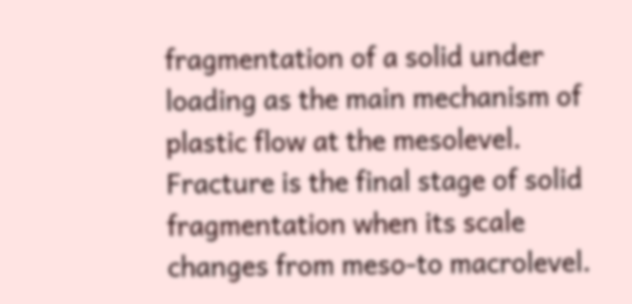fragmentation of a solid under loading as the main mechanism of plastic flow at the mesolevel. Fracture is the final stage of solid fragmentation when its scale changes from meso-to macrolevel.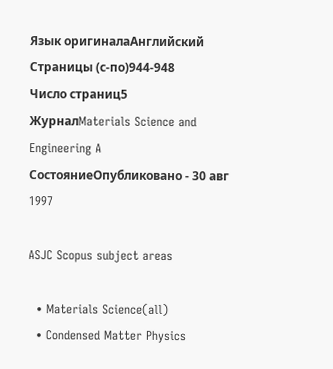Язык оригиналаАнглийский
Страницы (с-по)944-948
Число страниц5
ЖурналMaterials Science and Engineering A
СостояниеОпубликовано - 30 авг 1997

ASJC Scopus subject areas

  • Materials Science(all)
  • Condensed Matter Physics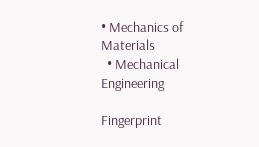• Mechanics of Materials
  • Mechanical Engineering

Fingerprint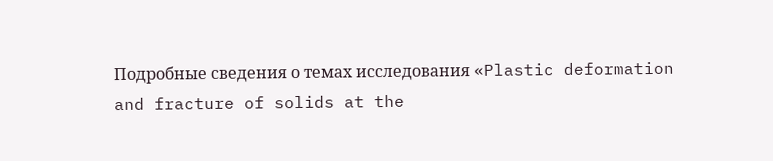Подробные сведения о темах исследования «Plastic deformation and fracture of solids at the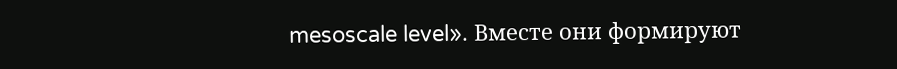mesoscale level». Вместе они формируют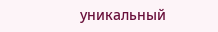уникальный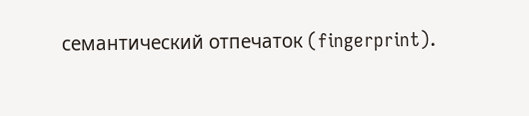семантический отпечаток (fingerprint).